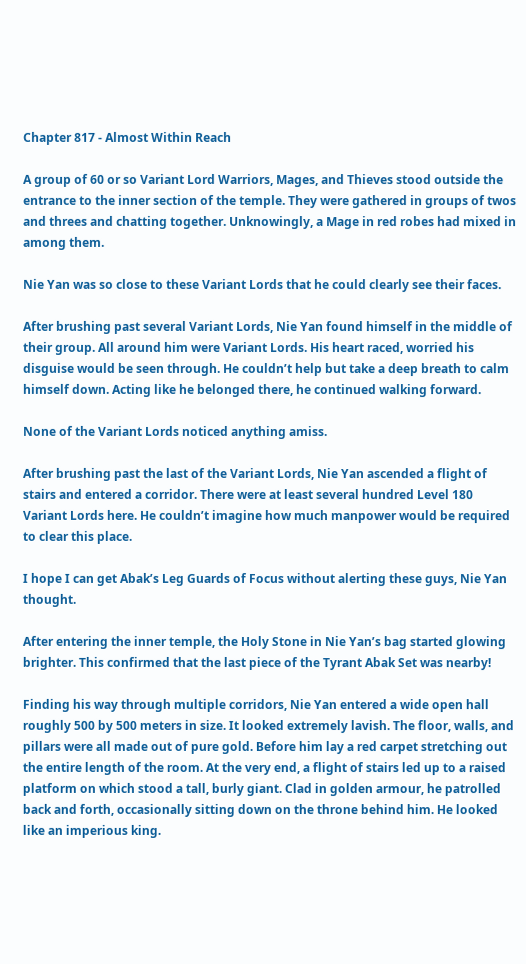Chapter 817 - Almost Within Reach

A group of 60 or so Variant Lord Warriors, Mages, and Thieves stood outside the entrance to the inner section of the temple. They were gathered in groups of twos and threes and chatting together. Unknowingly, a Mage in red robes had mixed in among them.

Nie Yan was so close to these Variant Lords that he could clearly see their faces.

After brushing past several Variant Lords, Nie Yan found himself in the middle of their group. All around him were Variant Lords. His heart raced, worried his disguise would be seen through. He couldn’t help but take a deep breath to calm himself down. Acting like he belonged there, he continued walking forward.

None of the Variant Lords noticed anything amiss.

After brushing past the last of the Variant Lords, Nie Yan ascended a flight of stairs and entered a corridor. There were at least several hundred Level 180 Variant Lords here. He couldn’t imagine how much manpower would be required to clear this place.

I hope I can get Abak’s Leg Guards of Focus without alerting these guys, Nie Yan thought.

After entering the inner temple, the Holy Stone in Nie Yan’s bag started glowing brighter. This confirmed that the last piece of the Tyrant Abak Set was nearby!

Finding his way through multiple corridors, Nie Yan entered a wide open hall roughly 500 by 500 meters in size. It looked extremely lavish. The floor, walls, and pillars were all made out of pure gold. Before him lay a red carpet stretching out the entire length of the room. At the very end, a flight of stairs led up to a raised platform on which stood a tall, burly giant. Clad in golden armour, he patrolled back and forth, occasionally sitting down on the throne behind him. He looked like an imperious king.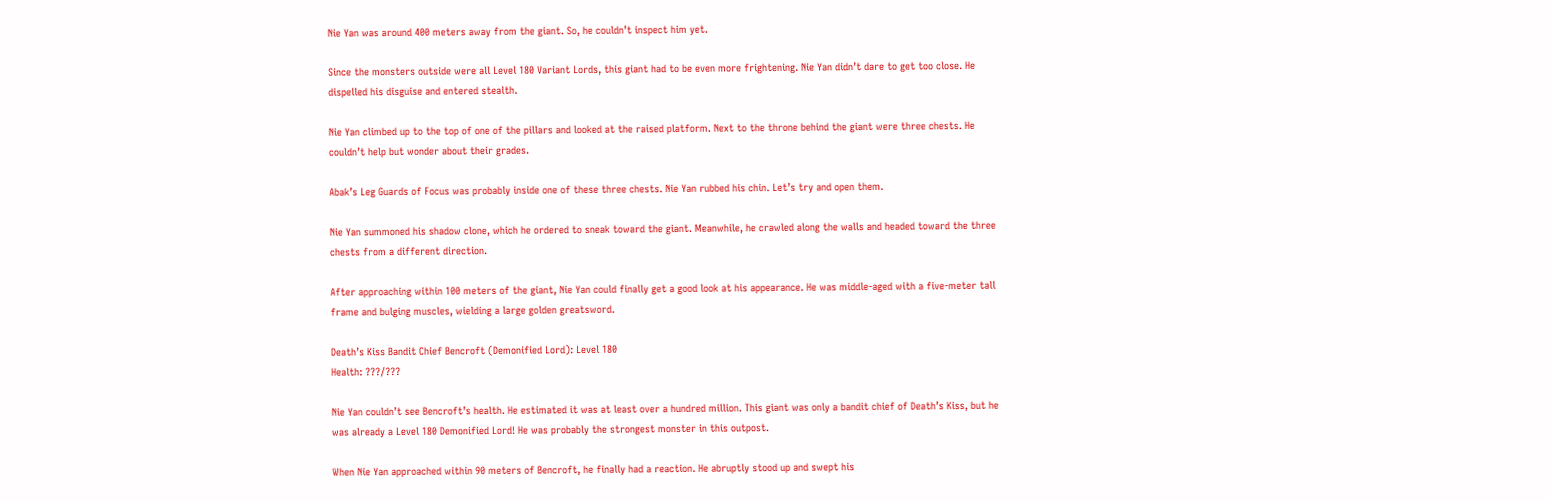Nie Yan was around 400 meters away from the giant. So, he couldn’t inspect him yet.

Since the monsters outside were all Level 180 Variant Lords, this giant had to be even more frightening. Nie Yan didn’t dare to get too close. He dispelled his disguise and entered stealth.

Nie Yan climbed up to the top of one of the pillars and looked at the raised platform. Next to the throne behind the giant were three chests. He couldn’t help but wonder about their grades.

Abak’s Leg Guards of Focus was probably inside one of these three chests. Nie Yan rubbed his chin. Let’s try and open them.

Nie Yan summoned his shadow clone, which he ordered to sneak toward the giant. Meanwhile, he crawled along the walls and headed toward the three chests from a different direction.

After approaching within 100 meters of the giant, Nie Yan could finally get a good look at his appearance. He was middle-aged with a five-meter tall frame and bulging muscles, wielding a large golden greatsword.

Death’s Kiss Bandit Chief Bencroft (Demonified Lord): Level 180
Health: ???/???

Nie Yan couldn’t see Bencroft’s health. He estimated it was at least over a hundred million. This giant was only a bandit chief of Death’s Kiss, but he was already a Level 180 Demonified Lord! He was probably the strongest monster in this outpost.

When Nie Yan approached within 90 meters of Bencroft, he finally had a reaction. He abruptly stood up and swept his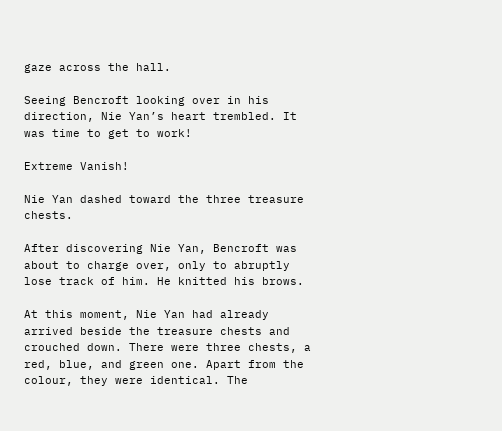gaze across the hall.

Seeing Bencroft looking over in his direction, Nie Yan’s heart trembled. It was time to get to work!

Extreme Vanish!

Nie Yan dashed toward the three treasure chests.

After discovering Nie Yan, Bencroft was about to charge over, only to abruptly lose track of him. He knitted his brows.

At this moment, Nie Yan had already arrived beside the treasure chests and crouched down. There were three chests, a red, blue, and green one. Apart from the colour, they were identical. The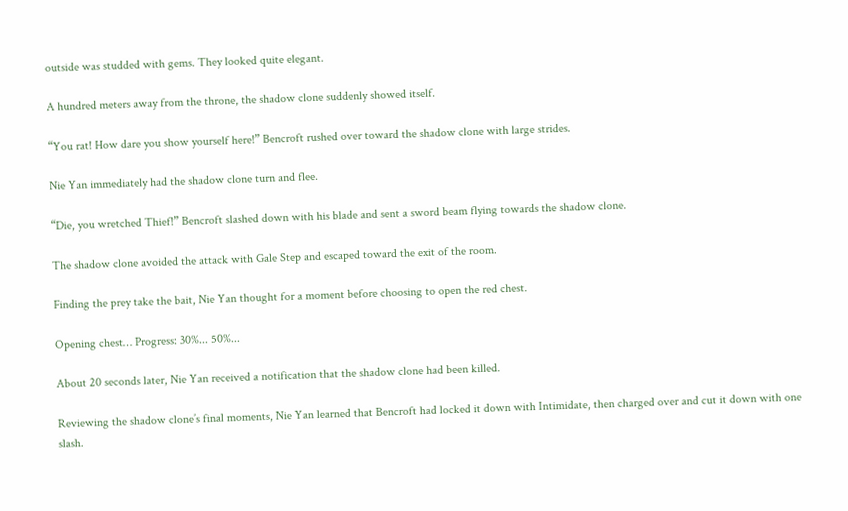outside was studded with gems. They looked quite elegant.

A hundred meters away from the throne, the shadow clone suddenly showed itself.

“You rat! How dare you show yourself here!” Bencroft rushed over toward the shadow clone with large strides.

Nie Yan immediately had the shadow clone turn and flee.

“Die, you wretched Thief!” Bencroft slashed down with his blade and sent a sword beam flying towards the shadow clone.

The shadow clone avoided the attack with Gale Step and escaped toward the exit of the room.

Finding the prey take the bait, Nie Yan thought for a moment before choosing to open the red chest.

Opening chest… Progress: 30%... 50%...

About 20 seconds later, Nie Yan received a notification that the shadow clone had been killed.

Reviewing the shadow clone’s final moments, Nie Yan learned that Bencroft had locked it down with Intimidate, then charged over and cut it down with one slash.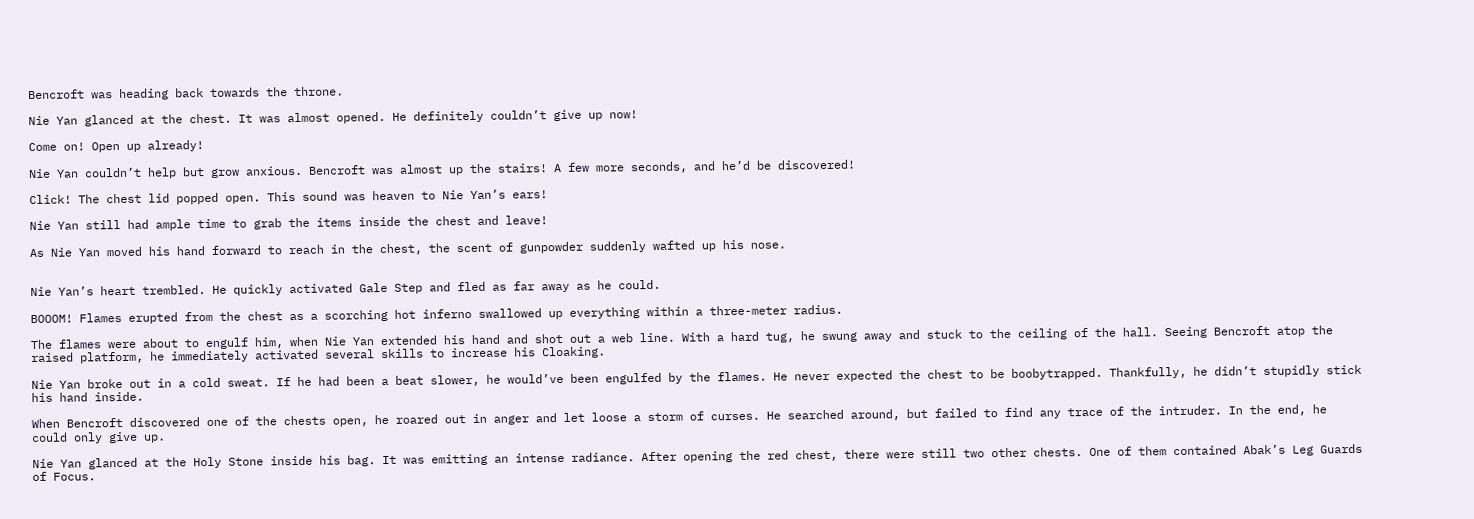Bencroft was heading back towards the throne.

Nie Yan glanced at the chest. It was almost opened. He definitely couldn’t give up now!

Come on! Open up already!

Nie Yan couldn’t help but grow anxious. Bencroft was almost up the stairs! A few more seconds, and he’d be discovered!

Click! The chest lid popped open. This sound was heaven to Nie Yan’s ears!

Nie Yan still had ample time to grab the items inside the chest and leave!

As Nie Yan moved his hand forward to reach in the chest, the scent of gunpowder suddenly wafted up his nose.


Nie Yan’s heart trembled. He quickly activated Gale Step and fled as far away as he could.

BOOOM! Flames erupted from the chest as a scorching hot inferno swallowed up everything within a three-meter radius.

The flames were about to engulf him, when Nie Yan extended his hand and shot out a web line. With a hard tug, he swung away and stuck to the ceiling of the hall. Seeing Bencroft atop the raised platform, he immediately activated several skills to increase his Cloaking.

Nie Yan broke out in a cold sweat. If he had been a beat slower, he would’ve been engulfed by the flames. He never expected the chest to be boobytrapped. Thankfully, he didn’t stupidly stick his hand inside.

When Bencroft discovered one of the chests open, he roared out in anger and let loose a storm of curses. He searched around, but failed to find any trace of the intruder. In the end, he could only give up.

Nie Yan glanced at the Holy Stone inside his bag. It was emitting an intense radiance. After opening the red chest, there were still two other chests. One of them contained Abak’s Leg Guards of Focus.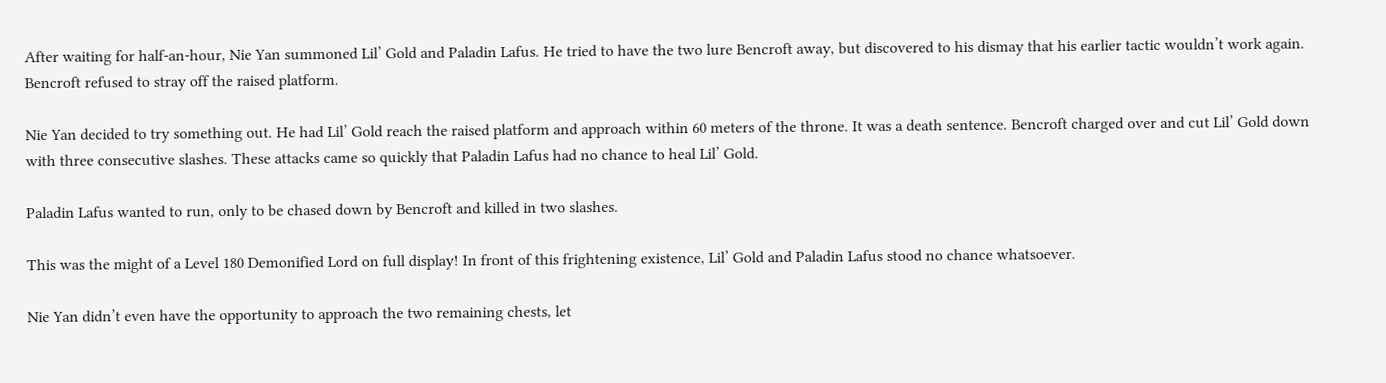After waiting for half-an-hour, Nie Yan summoned Lil’ Gold and Paladin Lafus. He tried to have the two lure Bencroft away, but discovered to his dismay that his earlier tactic wouldn’t work again. Bencroft refused to stray off the raised platform.

Nie Yan decided to try something out. He had Lil’ Gold reach the raised platform and approach within 60 meters of the throne. It was a death sentence. Bencroft charged over and cut Lil’ Gold down with three consecutive slashes. These attacks came so quickly that Paladin Lafus had no chance to heal Lil’ Gold.

Paladin Lafus wanted to run, only to be chased down by Bencroft and killed in two slashes.

This was the might of a Level 180 Demonified Lord on full display! In front of this frightening existence, Lil’ Gold and Paladin Lafus stood no chance whatsoever.

Nie Yan didn’t even have the opportunity to approach the two remaining chests, let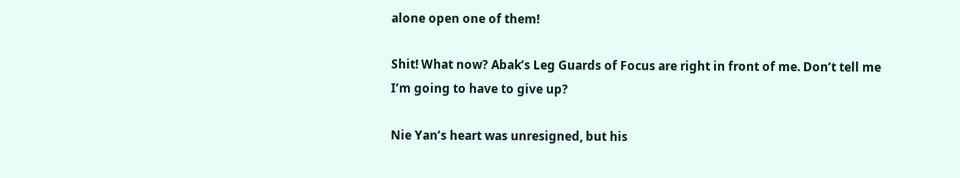alone open one of them!

Shit! What now? Abak’s Leg Guards of Focus are right in front of me. Don’t tell me I’m going to have to give up?

Nie Yan’s heart was unresigned, but his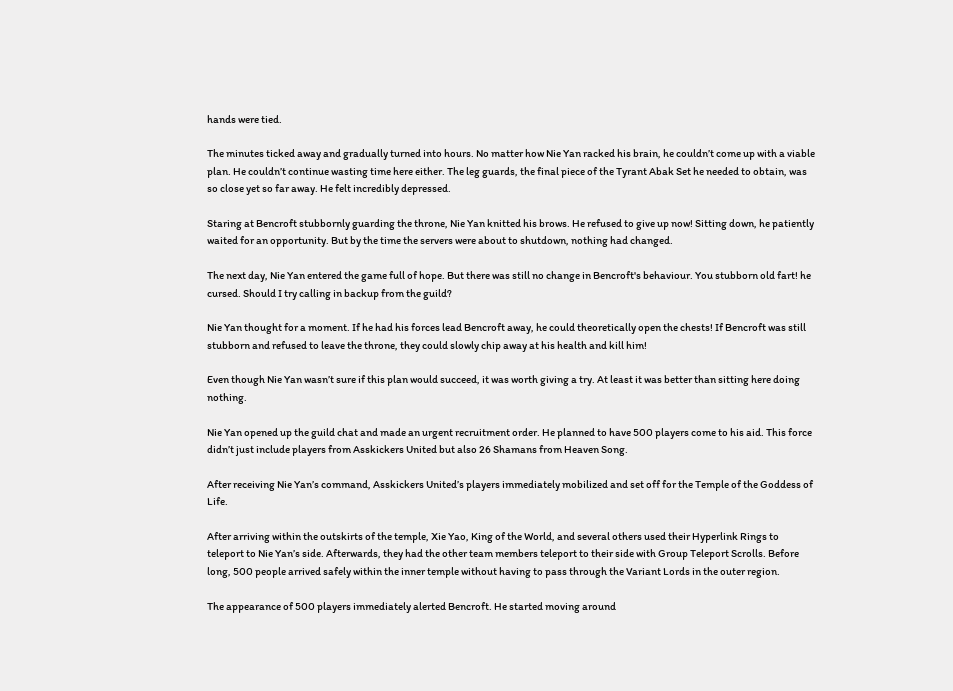hands were tied.

The minutes ticked away and gradually turned into hours. No matter how Nie Yan racked his brain, he couldn’t come up with a viable plan. He couldn’t continue wasting time here either. The leg guards, the final piece of the Tyrant Abak Set he needed to obtain, was so close yet so far away. He felt incredibly depressed.

Staring at Bencroft stubbornly guarding the throne, Nie Yan knitted his brows. He refused to give up now! Sitting down, he patiently waited for an opportunity. But by the time the servers were about to shutdown, nothing had changed.

The next day, Nie Yan entered the game full of hope. But there was still no change in Bencroft's behaviour. You stubborn old fart! he cursed. Should I try calling in backup from the guild?

Nie Yan thought for a moment. If he had his forces lead Bencroft away, he could theoretically open the chests! If Bencroft was still stubborn and refused to leave the throne, they could slowly chip away at his health and kill him!

Even though Nie Yan wasn’t sure if this plan would succeed, it was worth giving a try. At least it was better than sitting here doing nothing.

Nie Yan opened up the guild chat and made an urgent recruitment order. He planned to have 500 players come to his aid. This force didn’t just include players from Asskickers United but also 26 Shamans from Heaven Song.

After receiving Nie Yan’s command, Asskickers United’s players immediately mobilized and set off for the Temple of the Goddess of Life.

After arriving within the outskirts of the temple, Xie Yao, King of the World, and several others used their Hyperlink Rings to teleport to Nie Yan’s side. Afterwards, they had the other team members teleport to their side with Group Teleport Scrolls. Before long, 500 people arrived safely within the inner temple without having to pass through the Variant Lords in the outer region.

The appearance of 500 players immediately alerted Bencroft. He started moving around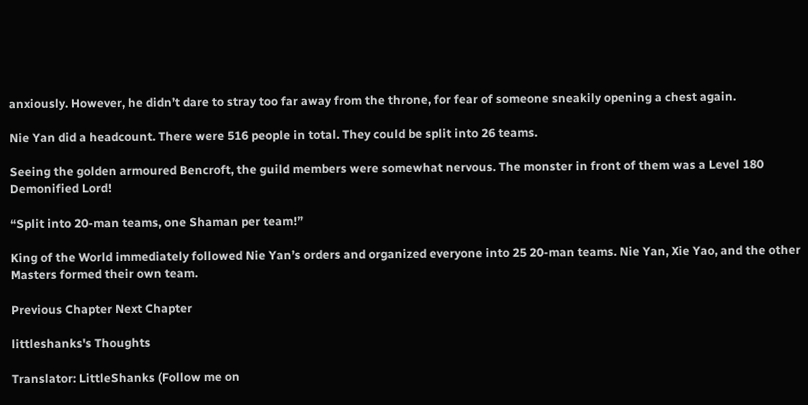anxiously. However, he didn’t dare to stray too far away from the throne, for fear of someone sneakily opening a chest again.

Nie Yan did a headcount. There were 516 people in total. They could be split into 26 teams.

Seeing the golden armoured Bencroft, the guild members were somewhat nervous. The monster in front of them was a Level 180 Demonified Lord!

“Split into 20-man teams, one Shaman per team!”

King of the World immediately followed Nie Yan’s orders and organized everyone into 25 20-man teams. Nie Yan, Xie Yao, and the other Masters formed their own team.

Previous Chapter Next Chapter

littleshanks's Thoughts

Translator: LittleShanks (Follow me on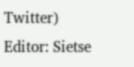Twitter)
Editor: Sietse